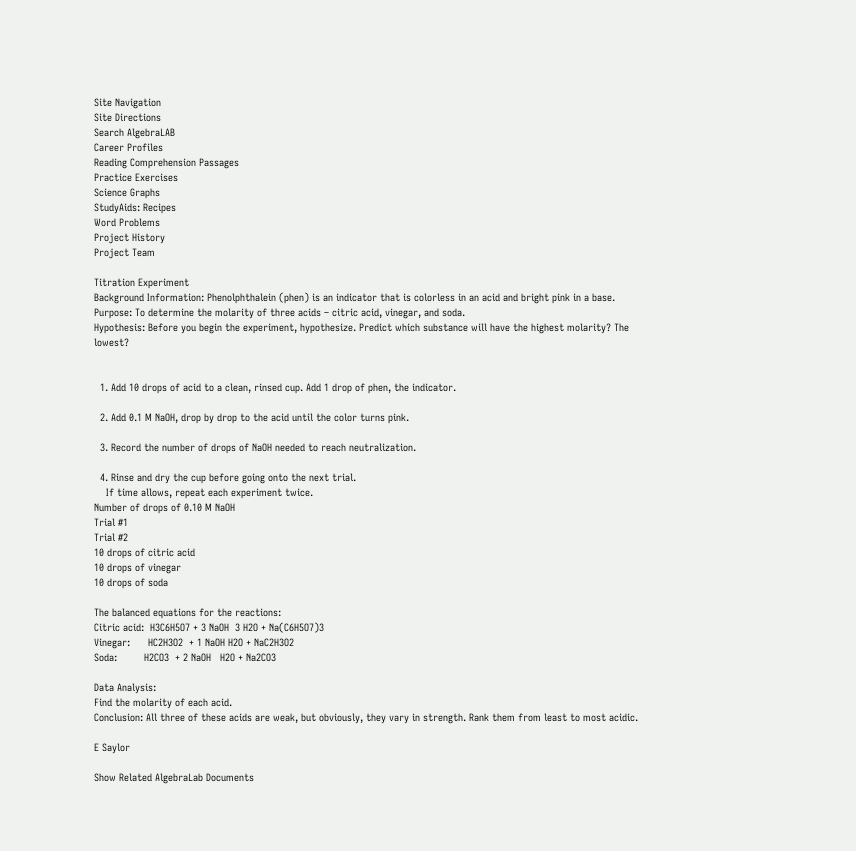Site Navigation
Site Directions
Search AlgebraLAB
Career Profiles
Reading Comprehension Passages
Practice Exercises
Science Graphs
StudyAids: Recipes
Word Problems
Project History
Project Team

Titration Experiment
Background Information: Phenolphthalein (phen) is an indicator that is colorless in an acid and bright pink in a base.
Purpose: To determine the molarity of three acids – citric acid, vinegar, and soda.
Hypothesis: Before you begin the experiment, hypothesize. Predict which substance will have the highest molarity? The lowest?


  1. Add 10 drops of acid to a clean, rinsed cup. Add 1 drop of phen, the indicator.

  2. Add 0.1 M NaOH, drop by drop to the acid until the color turns pink.

  3. Record the number of drops of NaOH needed to reach neutralization.

  4. Rinse and dry the cup before going onto the next trial.
    If time allows, repeat each experiment twice.
Number of drops of 0.10 M NaOH
Trial #1
Trial #2
10 drops of citric acid
10 drops of vinegar
10 drops of soda

The balanced equations for the reactions:
Citric acid:  H3C6H5O7 + 3 NaOH  3 H2O + Na(C6H5O7)3
Vinegar:      HC2H3O2  + 1 NaOH H2O + NaC2H3O2
Soda:         H2CO3  + 2 NaOH   H2O + Na2CO3

Data Analysis:
Find the molarity of each acid.
Conclusion: All three of these acids are weak, but obviously, they vary in strength. Rank them from least to most acidic.

E Saylor

Show Related AlgebraLab Documents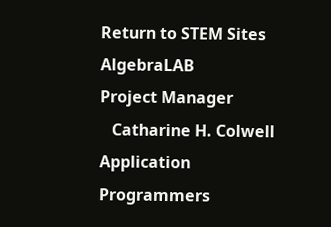Return to STEM Sites AlgebraLAB
Project Manager
   Catharine H. Colwell
Application Programmers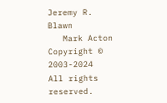Jeremy R. Blawn
   Mark Acton
Copyright © 2003-2024
All rights reserved.